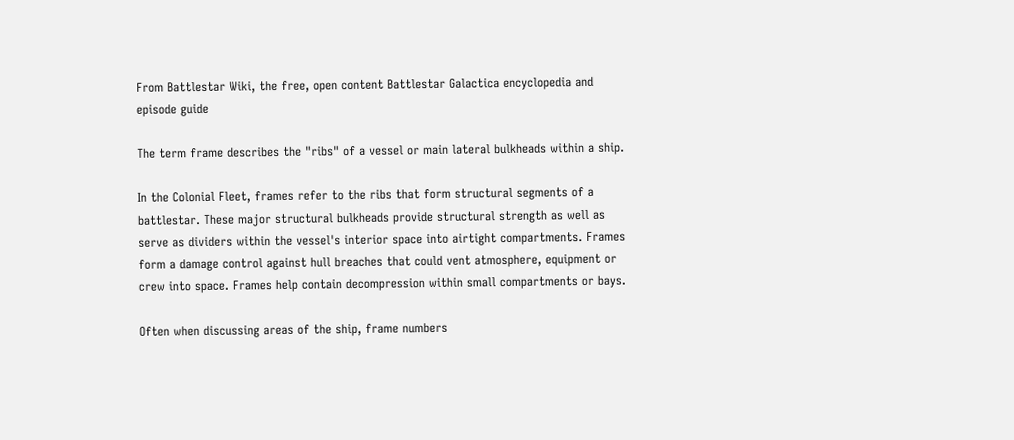From Battlestar Wiki, the free, open content Battlestar Galactica encyclopedia and episode guide

The term frame describes the "ribs" of a vessel or main lateral bulkheads within a ship.

In the Colonial Fleet, frames refer to the ribs that form structural segments of a battlestar. These major structural bulkheads provide structural strength as well as serve as dividers within the vessel's interior space into airtight compartments. Frames form a damage control against hull breaches that could vent atmosphere, equipment or crew into space. Frames help contain decompression within small compartments or bays.

Often when discussing areas of the ship, frame numbers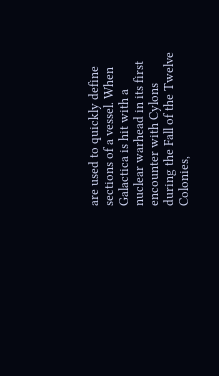are used to quickly define sections of a vessel. When Galactica is hit with a nuclear warhead in its first encounter with Cylons during the Fall of the Twelve Colonies,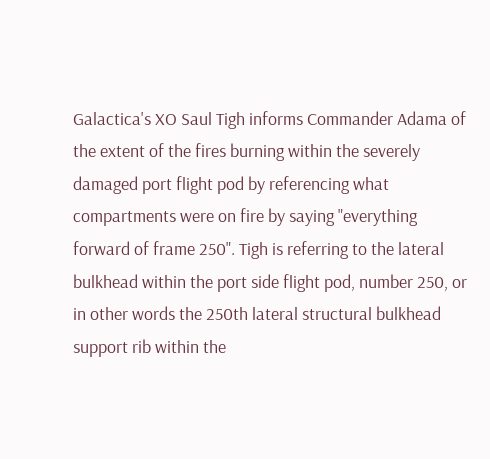Galactica's XO Saul Tigh informs Commander Adama of the extent of the fires burning within the severely damaged port flight pod by referencing what compartments were on fire by saying "everything forward of frame 250". Tigh is referring to the lateral bulkhead within the port side flight pod, number 250, or in other words the 250th lateral structural bulkhead support rib within the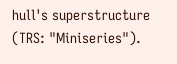hull's superstructure (TRS: "Miniseries").